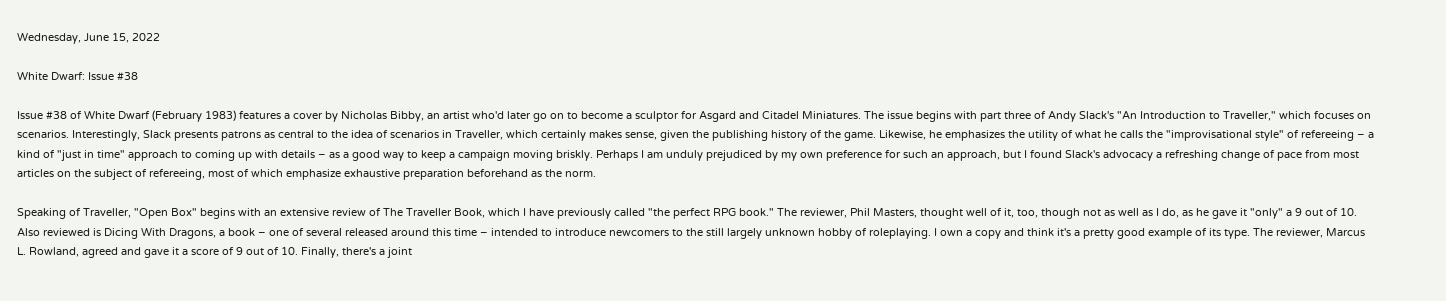Wednesday, June 15, 2022

White Dwarf: Issue #38

Issue #38 of White Dwarf (February 1983) features a cover by Nicholas Bibby, an artist who'd later go on to become a sculptor for Asgard and Citadel Miniatures. The issue begins with part three of Andy Slack's "An Introduction to Traveller," which focuses on scenarios. Interestingly, Slack presents patrons as central to the idea of scenarios in Traveller, which certainly makes sense, given the publishing history of the game. Likewise, he emphasizes the utility of what he calls the "improvisational style" of refereeing – a kind of "just in time" approach to coming up with details – as a good way to keep a campaign moving briskly. Perhaps I am unduly prejudiced by my own preference for such an approach, but I found Slack's advocacy a refreshing change of pace from most articles on the subject of refereeing, most of which emphasize exhaustive preparation beforehand as the norm.

Speaking of Traveller, "Open Box" begins with an extensive review of The Traveller Book, which I have previously called "the perfect RPG book." The reviewer, Phil Masters, thought well of it, too, though not as well as I do, as he gave it "only" a 9 out of 10. Also reviewed is Dicing With Dragons, a book – one of several released around this time – intended to introduce newcomers to the still largely unknown hobby of roleplaying. I own a copy and think it's a pretty good example of its type. The reviewer, Marcus L. Rowland, agreed and gave it a score of 9 out of 10. Finally, there's a joint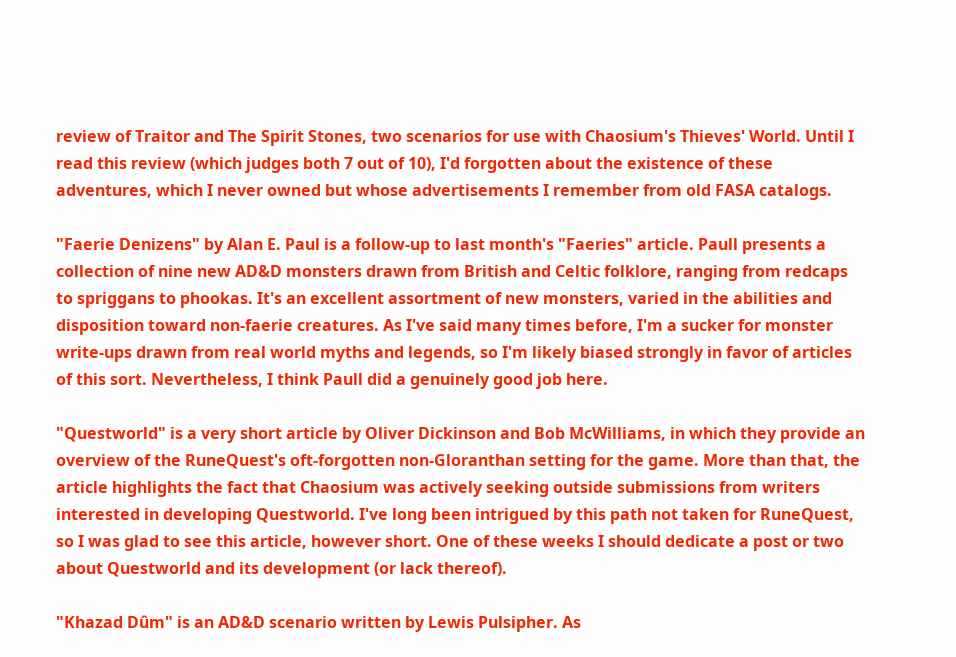review of Traitor and The Spirit Stones, two scenarios for use with Chaosium's Thieves' World. Until I read this review (which judges both 7 out of 10), I'd forgotten about the existence of these adventures, which I never owned but whose advertisements I remember from old FASA catalogs.

"Faerie Denizens" by Alan E. Paul is a follow-up to last month's "Faeries" article. Paull presents a collection of nine new AD&D monsters drawn from British and Celtic folklore, ranging from redcaps to spriggans to phookas. It's an excellent assortment of new monsters, varied in the abilities and disposition toward non-faerie creatures. As I've said many times before, I'm a sucker for monster write-ups drawn from real world myths and legends, so I'm likely biased strongly in favor of articles of this sort. Nevertheless, I think Paull did a genuinely good job here.

"Questworld" is a very short article by Oliver Dickinson and Bob McWilliams, in which they provide an overview of the RuneQuest's oft-forgotten non-Gloranthan setting for the game. More than that, the article highlights the fact that Chaosium was actively seeking outside submissions from writers interested in developing Questworld. I've long been intrigued by this path not taken for RuneQuest, so I was glad to see this article, however short. One of these weeks I should dedicate a post or two about Questworld and its development (or lack thereof).

"Khazad Dûm" is an AD&D scenario written by Lewis Pulsipher. As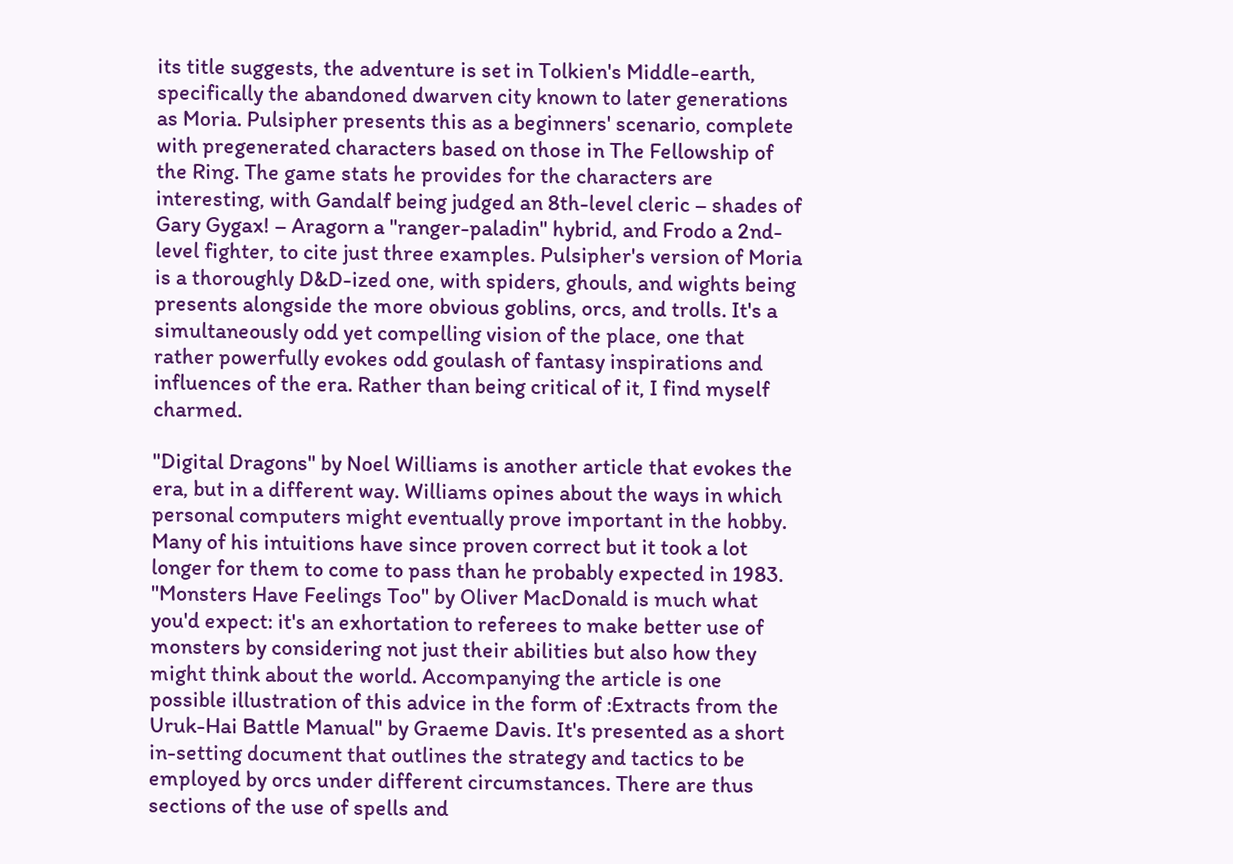its title suggests, the adventure is set in Tolkien's Middle-earth, specifically the abandoned dwarven city known to later generations as Moria. Pulsipher presents this as a beginners' scenario, complete with pregenerated characters based on those in The Fellowship of the Ring. The game stats he provides for the characters are interesting, with Gandalf being judged an 8th-level cleric – shades of Gary Gygax! – Aragorn a "ranger-paladin" hybrid, and Frodo a 2nd-level fighter, to cite just three examples. Pulsipher's version of Moria is a thoroughly D&D-ized one, with spiders, ghouls, and wights being presents alongside the more obvious goblins, orcs, and trolls. It's a simultaneously odd yet compelling vision of the place, one that rather powerfully evokes odd goulash of fantasy inspirations and influences of the era. Rather than being critical of it, I find myself charmed.

"Digital Dragons" by Noel Williams is another article that evokes the era, but in a different way. Williams opines about the ways in which personal computers might eventually prove important in the hobby. Many of his intuitions have since proven correct but it took a lot longer for them to come to pass than he probably expected in 1983. "Monsters Have Feelings Too" by Oliver MacDonald is much what you'd expect: it's an exhortation to referees to make better use of monsters by considering not just their abilities but also how they might think about the world. Accompanying the article is one possible illustration of this advice in the form of :Extracts from the Uruk-Hai Battle Manual" by Graeme Davis. It's presented as a short in-setting document that outlines the strategy and tactics to be employed by orcs under different circumstances. There are thus sections of the use of spells and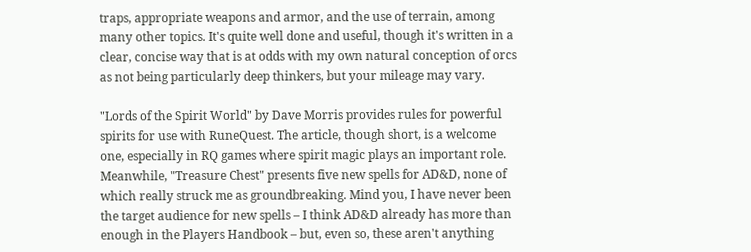traps, appropriate weapons and armor, and the use of terrain, among many other topics. It's quite well done and useful, though it's written in a clear, concise way that is at odds with my own natural conception of orcs as not being particularly deep thinkers, but your mileage may vary.

"Lords of the Spirit World" by Dave Morris provides rules for powerful spirits for use with RuneQuest. The article, though short, is a welcome one, especially in RQ games where spirit magic plays an important role. Meanwhile, "Treasure Chest" presents five new spells for AD&D, none of which really struck me as groundbreaking. Mind you, I have never been the target audience for new spells – I think AD&D already has more than enough in the Players Handbook – but, even so, these aren't anything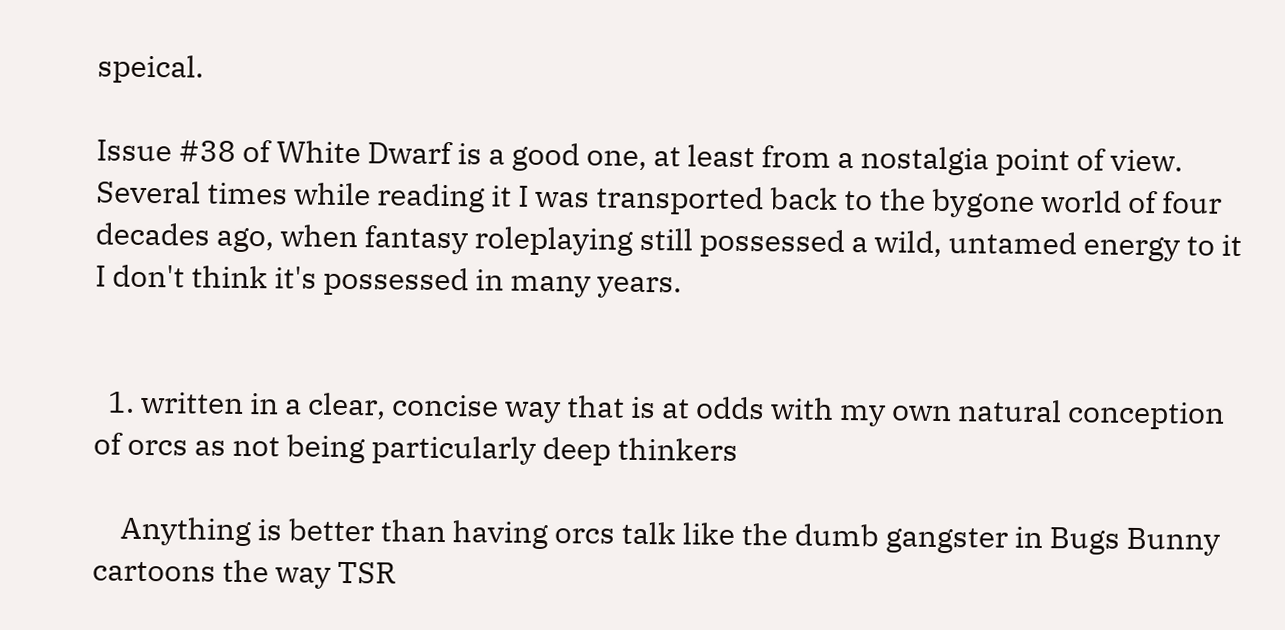speical.

Issue #38 of White Dwarf is a good one, at least from a nostalgia point of view. Several times while reading it I was transported back to the bygone world of four decades ago, when fantasy roleplaying still possessed a wild, untamed energy to it I don't think it's possessed in many years.


  1. written in a clear, concise way that is at odds with my own natural conception of orcs as not being particularly deep thinkers

    Anything is better than having orcs talk like the dumb gangster in Bugs Bunny cartoons the way TSR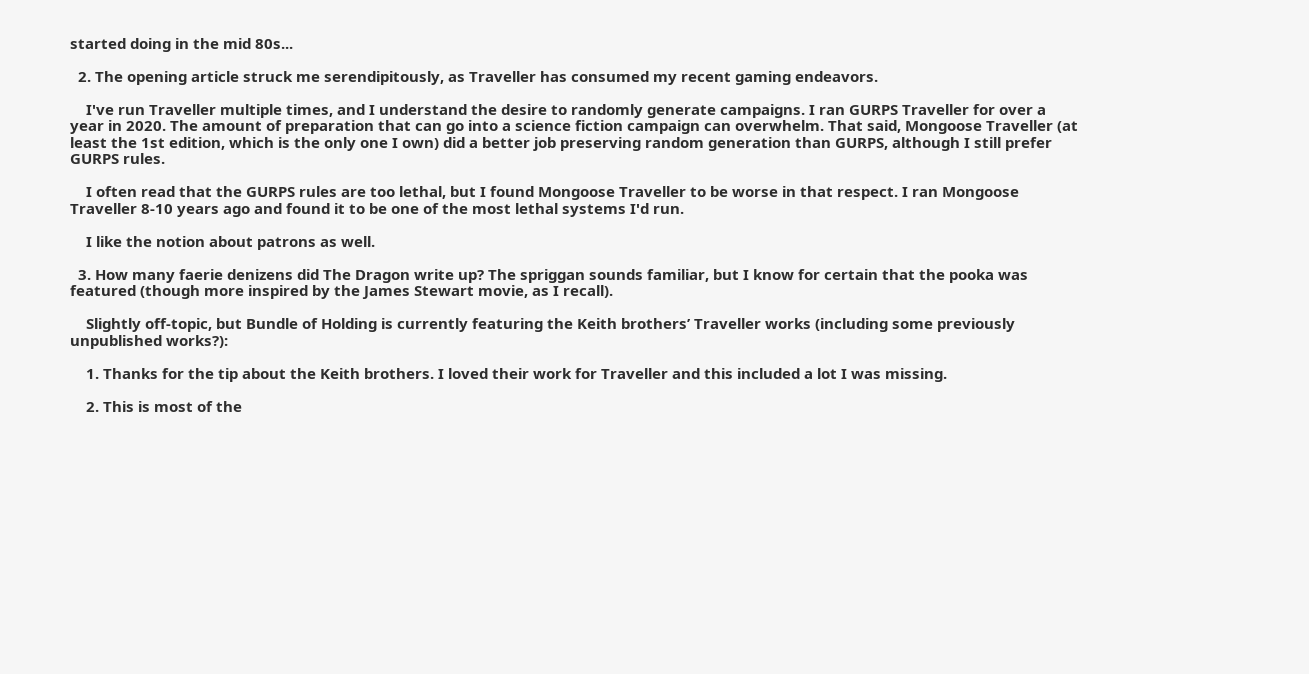started doing in the mid 80s...

  2. The opening article struck me serendipitously, as Traveller has consumed my recent gaming endeavors.

    I've run Traveller multiple times, and I understand the desire to randomly generate campaigns. I ran GURPS Traveller for over a year in 2020. The amount of preparation that can go into a science fiction campaign can overwhelm. That said, Mongoose Traveller (at least the 1st edition, which is the only one I own) did a better job preserving random generation than GURPS, although I still prefer GURPS rules.

    I often read that the GURPS rules are too lethal, but I found Mongoose Traveller to be worse in that respect. I ran Mongoose Traveller 8-10 years ago and found it to be one of the most lethal systems I'd run.

    I like the notion about patrons as well.

  3. How many faerie denizens did The Dragon write up? The spriggan sounds familiar, but I know for certain that the pooka was featured (though more inspired by the James Stewart movie, as I recall).

    Slightly off-topic, but Bundle of Holding is currently featuring the Keith brothers’ Traveller works (including some previously unpublished works?):

    1. Thanks for the tip about the Keith brothers. I loved their work for Traveller and this included a lot I was missing.

    2. This is most of the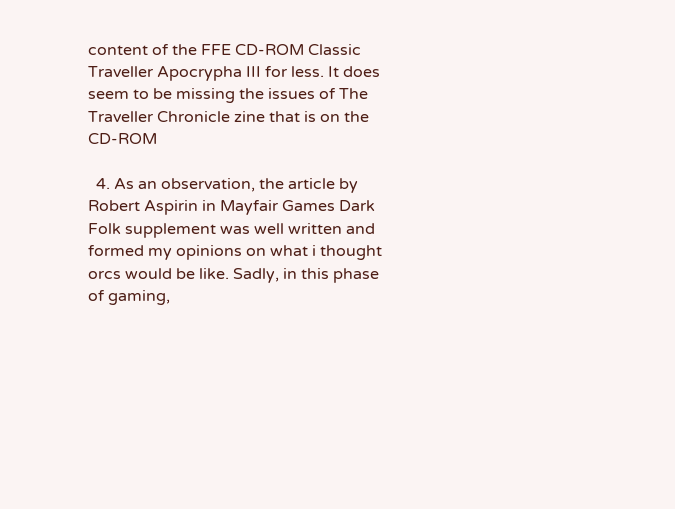content of the FFE CD-ROM Classic Traveller Apocrypha III for less. It does seem to be missing the issues of The Traveller Chronicle zine that is on the CD-ROM

  4. As an observation, the article by Robert Aspirin in Mayfair Games Dark Folk supplement was well written and formed my opinions on what i thought orcs would be like. Sadly, in this phase of gaming,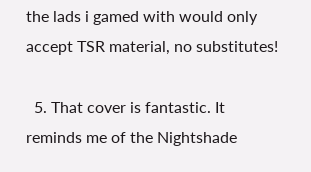the lads i gamed with would only accept TSR material, no substitutes!

  5. That cover is fantastic. It reminds me of the Nightshade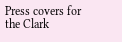Press covers for the Clark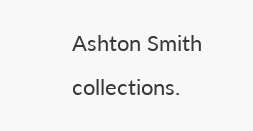Ashton Smith collections.